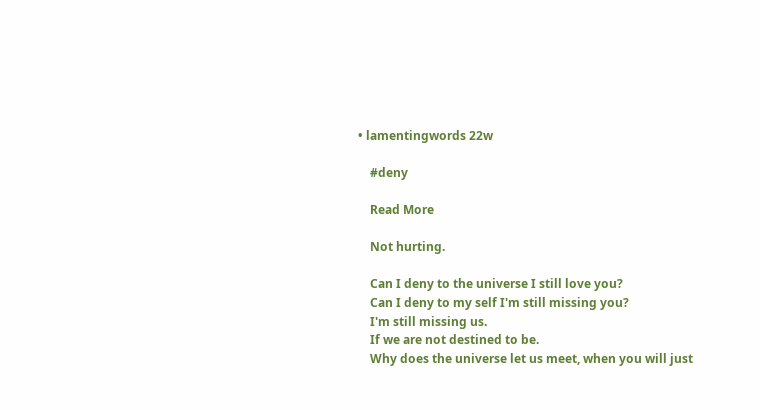• lamentingwords 22w

    #deny

    Read More

    Not hurting.

    Can I deny to the universe I still love you?
    Can I deny to my self I'm still missing you?
    I'm still missing us.
    If we are not destined to be.
    Why does the universe let us meet, when you will just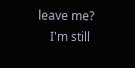leave me?
    I'm still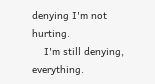denying I'm not hurting.
    I'm still denying, everything.